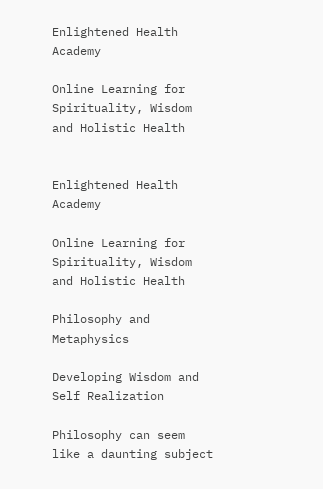Enlightened Health Academy

Online Learning for Spirituality, Wisdom and Holistic Health


Enlightened Health Academy

Online Learning for Spirituality, Wisdom and Holistic Health

Philosophy and Metaphysics

Developing Wisdom and Self Realization

Philosophy can seem like a daunting subject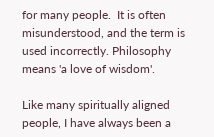for many people.  It is often misunderstood, and the term is used incorrectly. Philosophy means 'a love of wisdom'.

Like many spiritually aligned people, I have always been a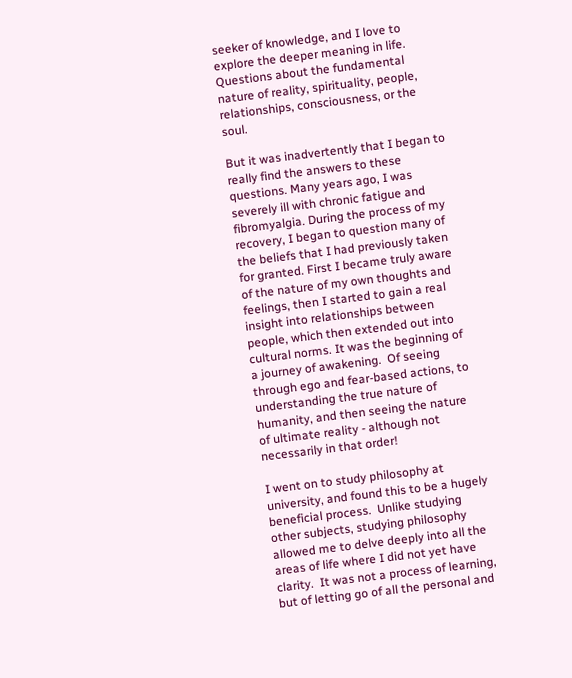seeker of knowledge, and I love to explore the deeper meaning in life.  Questions about the fundamental nature of reality, spirituality, people, relationships, consciousness, or the soul.

But it was inadvertently that I began to really find the answers to these questions. Many years ago, I was severely ill with chronic fatigue and fibromyalgia. During the process of my recovery, I began to question many of the beliefs that I had previously taken for granted. First I became truly aware of the nature of my own thoughts and feelings, then I started to gain a real insight into relationships between people, which then extended out into cultural norms. It was the beginning of a journey of awakening.  Of seeing through ego and fear-based actions, to understanding the true nature of humanity, and then seeing the nature of ultimate reality - although not necessarily in that order!

I went on to study philosophy at university, and found this to be a hugely beneficial process.  Unlike studying other subjects, studying philosophy allowed me to delve deeply into all the areas of life where I did not yet have clarity.  It was not a process of learning, but of letting go of all the personal and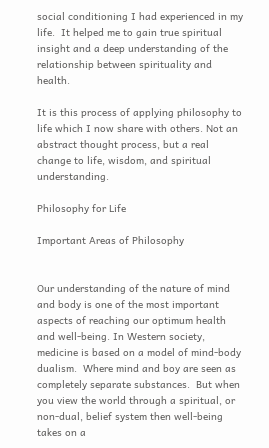social conditioning I had experienced in my life.  It helped me to gain true spiritual insight and a deep understanding of the relationship between spirituality and health.

It is this process of applying philosophy to life which I now share with others. Not an abstract thought process, but a real change to life, wisdom, and spiritual understanding.

Philosophy for Life

Important Areas of Philosophy


Our understanding of the nature of mind and body is one of the most important aspects of reaching our optimum health and well-being. In Western society, medicine is based on a model of mind-body dualism.  Where mind and boy are seen as completely separate substances.  But when you view the world through a spiritual, or non-dual, belief system then well-being takes on a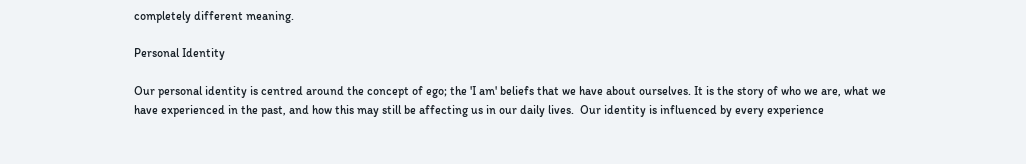completely different meaning.

Personal Identity

Our personal identity is centred around the concept of ego; the 'I am' beliefs that we have about ourselves. It is the story of who we are, what we have experienced in the past, and how this may still be affecting us in our daily lives.  Our identity is influenced by every experience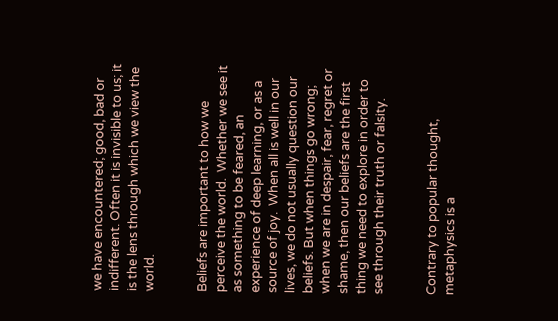we have encountered; good, bad or indifferent. Often it is invisible to us; it is the lens through which we view the world.


Beliefs are important to how we perceive the world.  Whether we see it as something to be feared, an experience of deep learning, or as a source of joy.  When all is well in our lives, we do not usually question our beliefs. But when things go wrong; when we are in despair, fear, regret or shame, then our beliefs are the first thing we need to explore in order to see through their truth or falsity.


Contrary to popular thought, metaphysics is a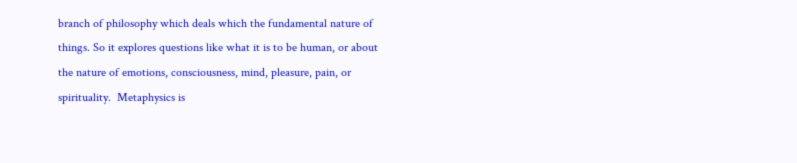branch of philosophy which deals which the fundamental nature of things. So it explores questions like what it is to be human, or about the nature of emotions, consciousness, mind, pleasure, pain, or spirituality.  Metaphysics is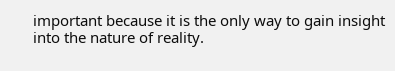important because it is the only way to gain insight into the nature of reality.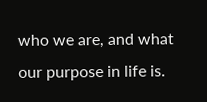who we are, and what our purpose in life is.